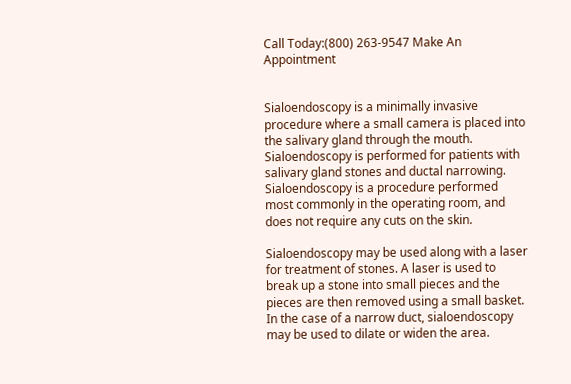Call Today:(800) 263-9547 Make An Appointment


Sialoendoscopy is a minimally invasive procedure where a small camera is placed into the salivary gland through the mouth. Sialoendoscopy is performed for patients with salivary gland stones and ductal narrowing. Sialoendoscopy is a procedure performed most commonly in the operating room, and does not require any cuts on the skin.

Sialoendoscopy may be used along with a laser for treatment of stones. A laser is used to break up a stone into small pieces and the pieces are then removed using a small basket. In the case of a narrow duct, sialoendoscopy may be used to dilate or widen the area.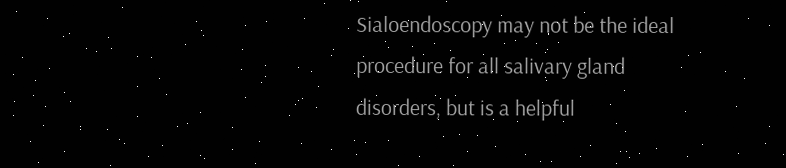Sialoendoscopy may not be the ideal procedure for all salivary gland disorders, but is a helpful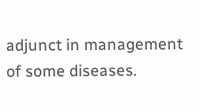adjunct in management of some diseases.